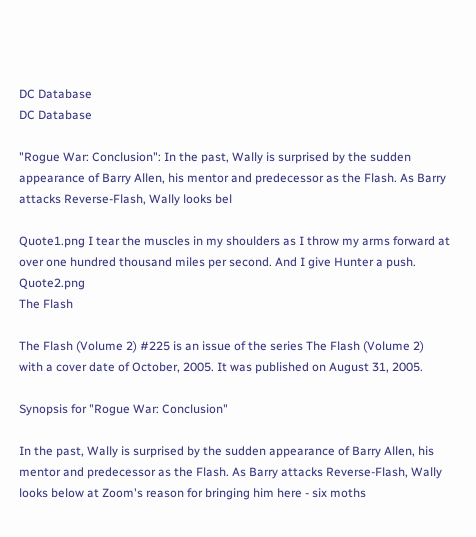DC Database
DC Database

"Rogue War: Conclusion": In the past, Wally is surprised by the sudden appearance of Barry Allen, his mentor and predecessor as the Flash. As Barry attacks Reverse-Flash, Wally looks bel

Quote1.png I tear the muscles in my shoulders as I throw my arms forward at over one hundred thousand miles per second. And I give Hunter a push. Quote2.png
The Flash

The Flash (Volume 2) #225 is an issue of the series The Flash (Volume 2) with a cover date of October, 2005. It was published on August 31, 2005.

Synopsis for "Rogue War: Conclusion"

In the past, Wally is surprised by the sudden appearance of Barry Allen, his mentor and predecessor as the Flash. As Barry attacks Reverse-Flash, Wally looks below at Zoom's reason for bringing him here - six moths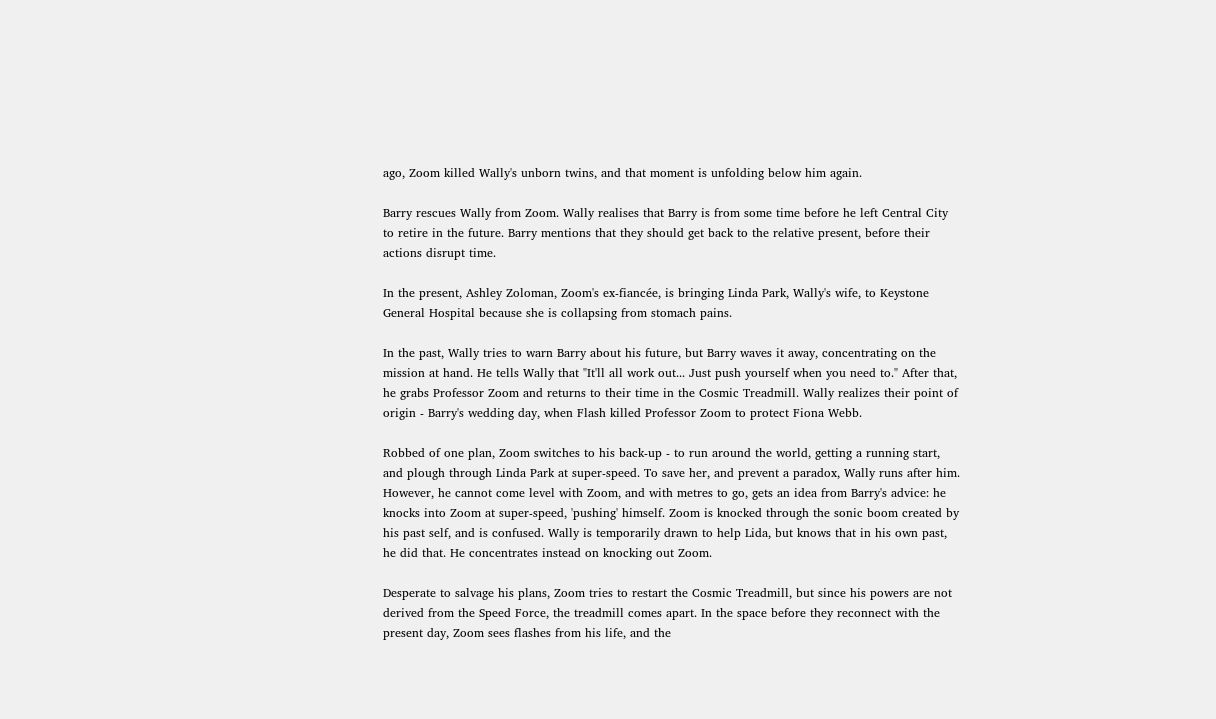ago, Zoom killed Wally's unborn twins, and that moment is unfolding below him again.

Barry rescues Wally from Zoom. Wally realises that Barry is from some time before he left Central City to retire in the future. Barry mentions that they should get back to the relative present, before their actions disrupt time.

In the present, Ashley Zoloman, Zoom's ex-fiancée, is bringing Linda Park, Wally's wife, to Keystone General Hospital because she is collapsing from stomach pains.

In the past, Wally tries to warn Barry about his future, but Barry waves it away, concentrating on the mission at hand. He tells Wally that "It'll all work out... Just push yourself when you need to." After that, he grabs Professor Zoom and returns to their time in the Cosmic Treadmill. Wally realizes their point of origin - Barry's wedding day, when Flash killed Professor Zoom to protect Fiona Webb.

Robbed of one plan, Zoom switches to his back-up - to run around the world, getting a running start, and plough through Linda Park at super-speed. To save her, and prevent a paradox, Wally runs after him. However, he cannot come level with Zoom, and with metres to go, gets an idea from Barry's advice: he knocks into Zoom at super-speed, 'pushing' himself. Zoom is knocked through the sonic boom created by his past self, and is confused. Wally is temporarily drawn to help Lida, but knows that in his own past, he did that. He concentrates instead on knocking out Zoom.

Desperate to salvage his plans, Zoom tries to restart the Cosmic Treadmill, but since his powers are not derived from the Speed Force, the treadmill comes apart. In the space before they reconnect with the present day, Zoom sees flashes from his life, and the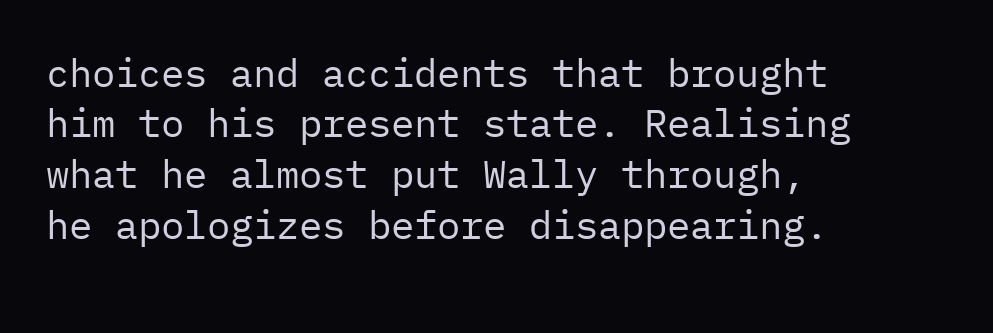choices and accidents that brought him to his present state. Realising what he almost put Wally through, he apologizes before disappearing.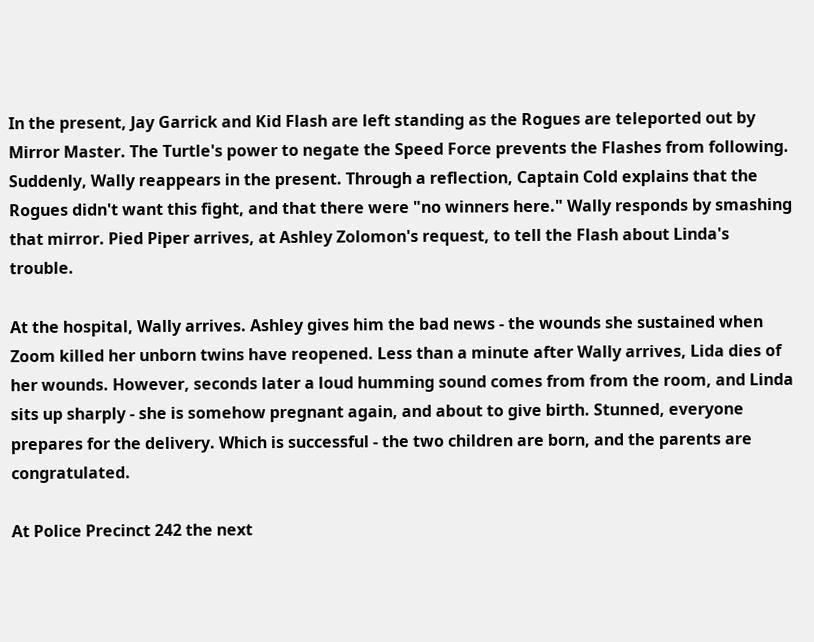In the present, Jay Garrick and Kid Flash are left standing as the Rogues are teleported out by Mirror Master. The Turtle's power to negate the Speed Force prevents the Flashes from following. Suddenly, Wally reappears in the present. Through a reflection, Captain Cold explains that the Rogues didn't want this fight, and that there were "no winners here." Wally responds by smashing that mirror. Pied Piper arrives, at Ashley Zolomon's request, to tell the Flash about Linda's trouble.

At the hospital, Wally arrives. Ashley gives him the bad news - the wounds she sustained when Zoom killed her unborn twins have reopened. Less than a minute after Wally arrives, Lida dies of her wounds. However, seconds later a loud humming sound comes from from the room, and Linda sits up sharply - she is somehow pregnant again, and about to give birth. Stunned, everyone prepares for the delivery. Which is successful - the two children are born, and the parents are congratulated.

At Police Precinct 242 the next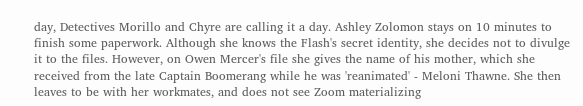day, Detectives Morillo and Chyre are calling it a day. Ashley Zolomon stays on 10 minutes to finish some paperwork. Although she knows the Flash's secret identity, she decides not to divulge it to the files. However, on Owen Mercer's file she gives the name of his mother, which she received from the late Captain Boomerang while he was 'reanimated' - Meloni Thawne. She then leaves to be with her workmates, and does not see Zoom materializing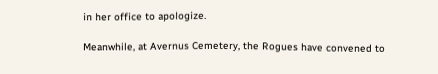in her office to apologize.

Meanwhile, at Avernus Cemetery, the Rogues have convened to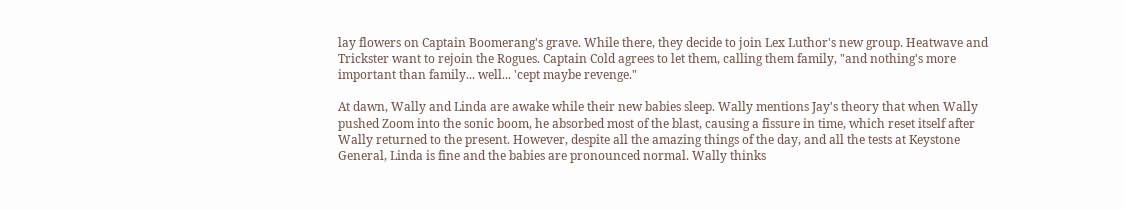lay flowers on Captain Boomerang's grave. While there, they decide to join Lex Luthor's new group. Heatwave and Trickster want to rejoin the Rogues. Captain Cold agrees to let them, calling them family, "and nothing's more important than family... well... 'cept maybe revenge."

At dawn, Wally and Linda are awake while their new babies sleep. Wally mentions Jay's theory that when Wally pushed Zoom into the sonic boom, he absorbed most of the blast, causing a fissure in time, which reset itself after Wally returned to the present. However, despite all the amazing things of the day, and all the tests at Keystone General, Linda is fine and the babies are pronounced normal. Wally thinks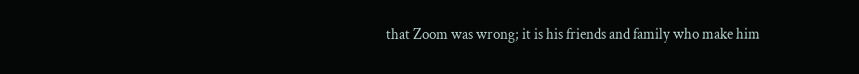that Zoom was wrong; it is his friends and family who make him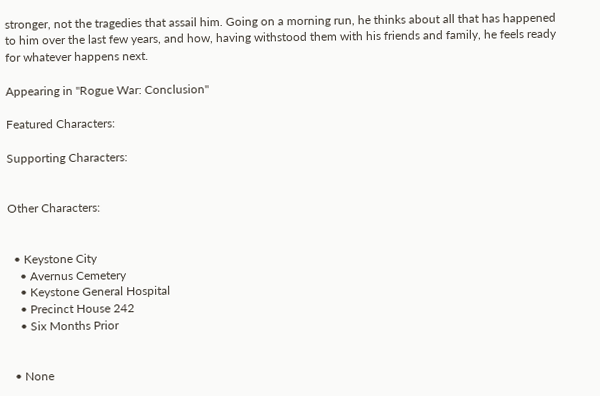stronger, not the tragedies that assail him. Going on a morning run, he thinks about all that has happened to him over the last few years, and how, having withstood them with his friends and family, he feels ready for whatever happens next.

Appearing in "Rogue War: Conclusion"

Featured Characters:

Supporting Characters:


Other Characters:


  • Keystone City
    • Avernus Cemetery
    • Keystone General Hospital
    • Precinct House 242
    • Six Months Prior


  • None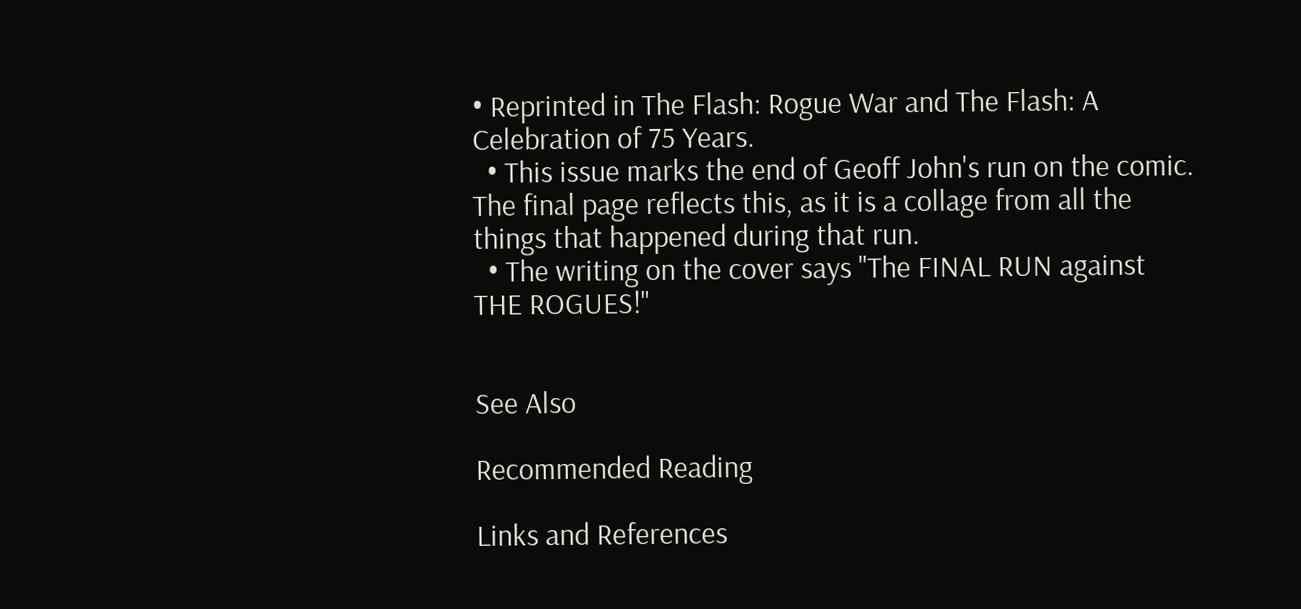• Reprinted in The Flash: Rogue War and The Flash: A Celebration of 75 Years.
  • This issue marks the end of Geoff John's run on the comic. The final page reflects this, as it is a collage from all the things that happened during that run.
  • The writing on the cover says "The FINAL RUN against THE ROGUES!"


See Also

Recommended Reading

Links and References